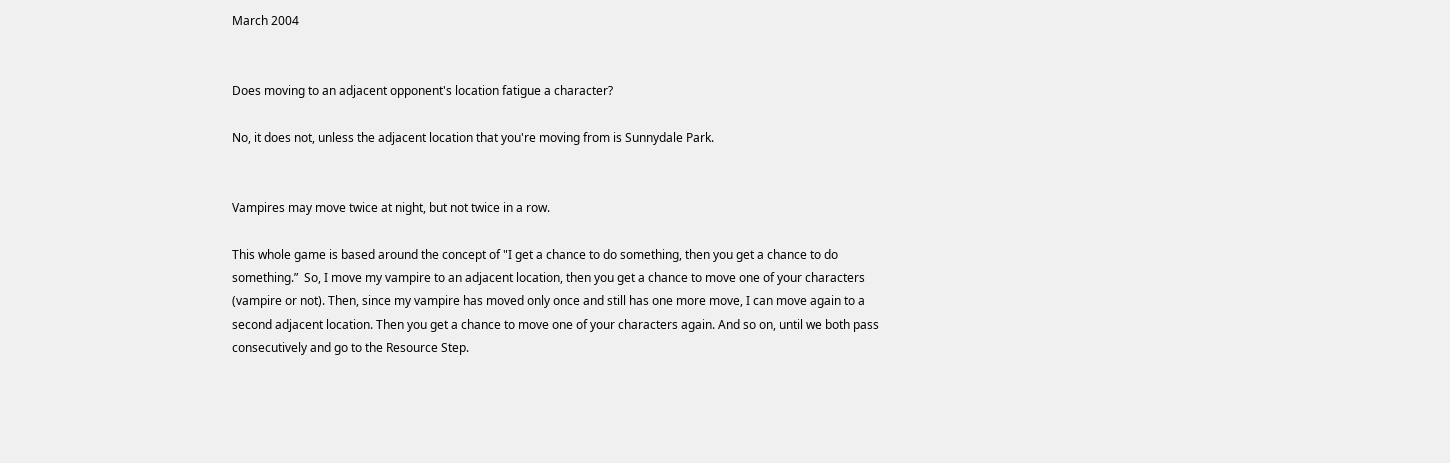March 2004


Does moving to an adjacent opponent's location fatigue a character?

No, it does not, unless the adjacent location that you're moving from is Sunnydale Park.


Vampires may move twice at night, but not twice in a row.

This whole game is based around the concept of "I get a chance to do something, then you get a chance to do something.”  So, I move my vampire to an adjacent location, then you get a chance to move one of your characters (vampire or not). Then, since my vampire has moved only once and still has one more move, I can move again to a second adjacent location. Then you get a chance to move one of your characters again. And so on, until we both pass consecutively and go to the Resource Step.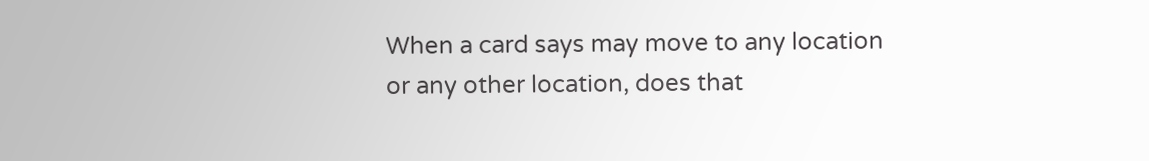When a card says may move to any location or any other location, does that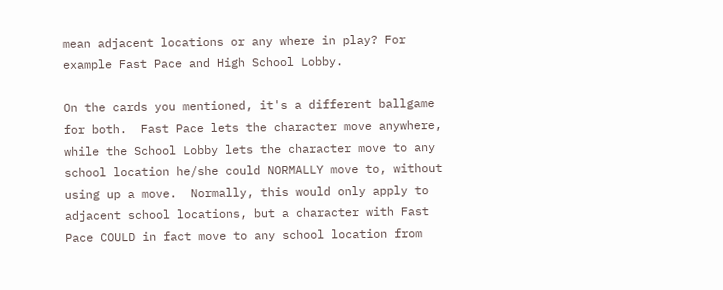mean adjacent locations or any where in play? For example Fast Pace and High School Lobby.

On the cards you mentioned, it's a different ballgame for both.  Fast Pace lets the character move anywhere, while the School Lobby lets the character move to any school location he/she could NORMALLY move to, without using up a move.  Normally, this would only apply to adjacent school locations, but a character with Fast Pace COULD in fact move to any school location from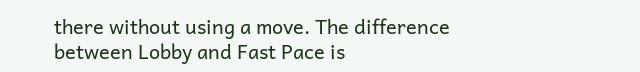there without using a move. The difference between Lobby and Fast Pace is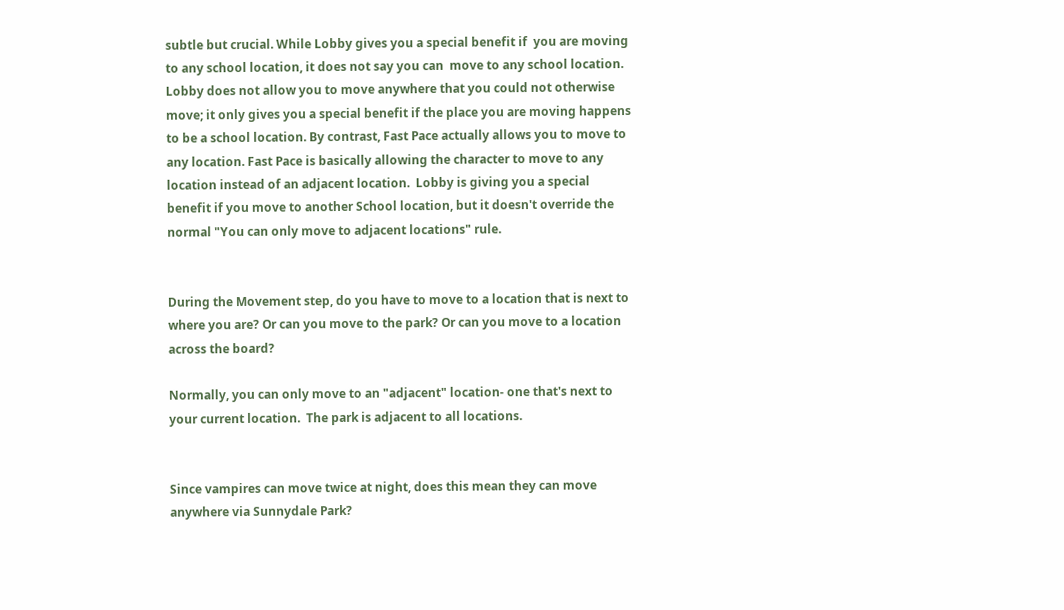subtle but crucial. While Lobby gives you a special benefit if  you are moving to any school location, it does not say you can  move to any school location. Lobby does not allow you to move anywhere that you could not otherwise move; it only gives you a special benefit if the place you are moving happens to be a school location. By contrast, Fast Pace actually allows you to move to any location. Fast Pace is basically allowing the character to move to any location instead of an adjacent location.  Lobby is giving you a special benefit if you move to another School location, but it doesn't override the normal "You can only move to adjacent locations" rule.


During the Movement step, do you have to move to a location that is next to where you are? Or can you move to the park? Or can you move to a location across the board?

Normally, you can only move to an "adjacent" location- one that's next to your current location.  The park is adjacent to all locations.


Since vampires can move twice at night, does this mean they can move anywhere via Sunnydale Park?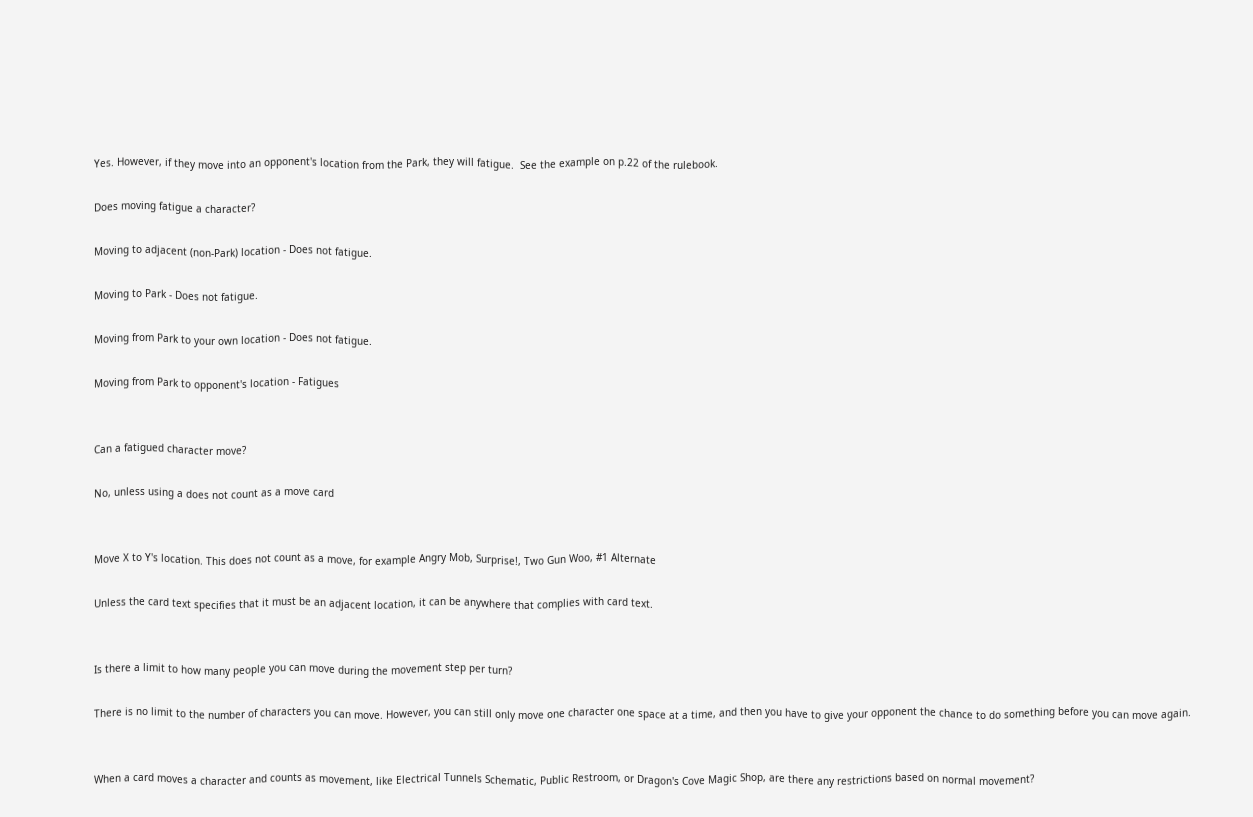Yes. However, if they move into an opponent's location from the Park, they will fatigue.  See the example on p.22 of the rulebook.

Does moving fatigue a character?

Moving to adjacent (non-Park) location - Does not fatigue.

Moving to Park - Does not fatigue.

Moving from Park to your own location - Does not fatigue.

Moving from Park to opponent's location - Fatigues


Can a fatigued character move?

No, unless using a does not count as a move card


Move X to Y's location. This does not count as a move, for example Angry Mob, Surprise!, Two Gun Woo, #1 Alternate

Unless the card text specifies that it must be an adjacent location, it can be anywhere that complies with card text.


Is there a limit to how many people you can move during the movement step per turn?

There is no limit to the number of characters you can move. However, you can still only move one character one space at a time, and then you have to give your opponent the chance to do something before you can move again.


When a card moves a character and counts as movement, like Electrical Tunnels Schematic, Public Restroom, or Dragon's Cove Magic Shop, are there any restrictions based on normal movement?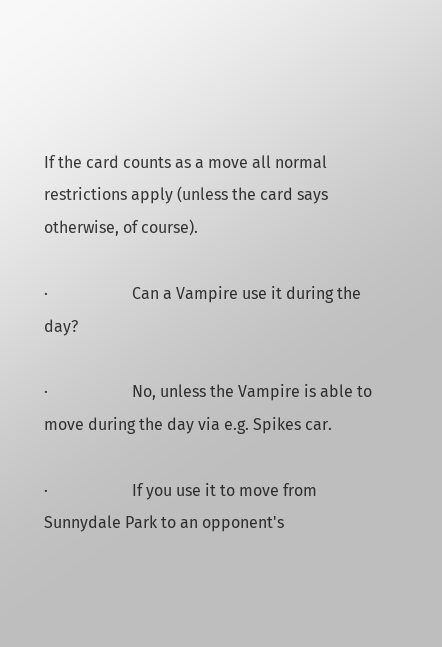If the card counts as a move all normal restrictions apply (unless the card says otherwise, of course).

·                     Can a Vampire use it during the day?

·                     No, unless the Vampire is able to move during the day via e.g. Spikes car.

·                     If you use it to move from Sunnydale Park to an opponent's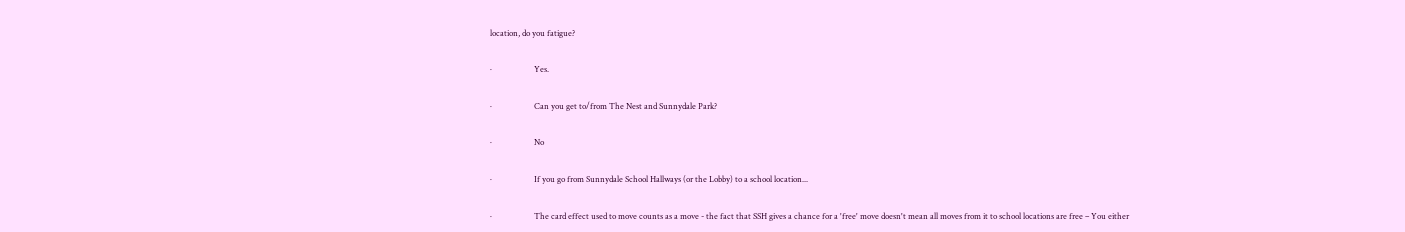location, do you fatigue?

·                     Yes.

·                     Can you get to/from The Nest and Sunnydale Park?

·                     No

·                     If you go from Sunnydale School Hallways (or the Lobby) to a school location...

·                     The card effect used to move counts as a move - the fact that SSH gives a chance for a 'free' move doesn't mean all moves from it to school locations are free – You either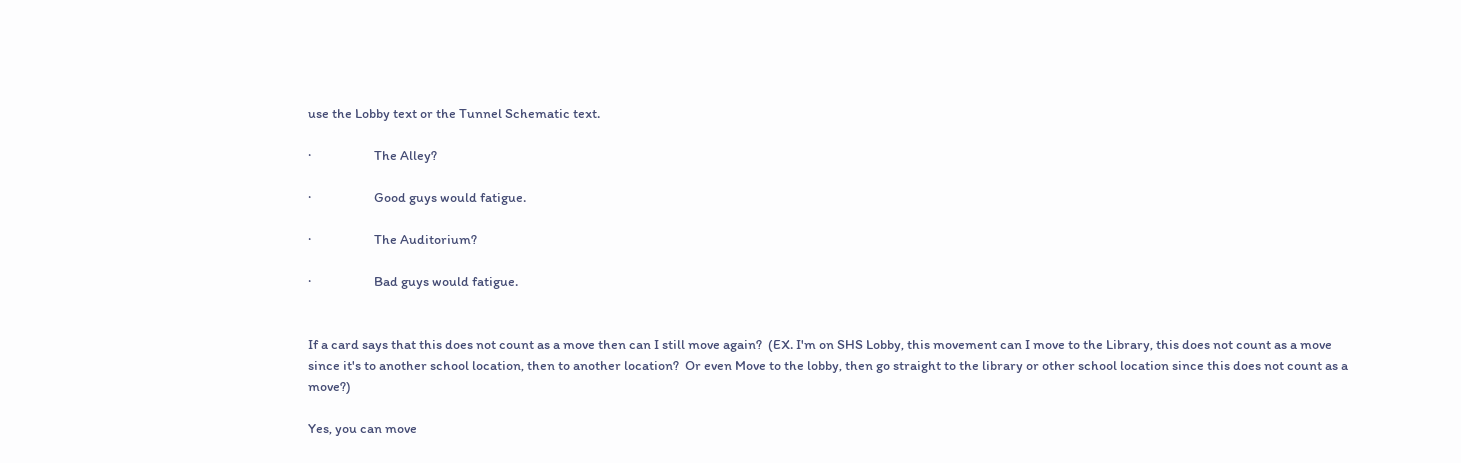use the Lobby text or the Tunnel Schematic text.

·                     The Alley?

·                     Good guys would fatigue.

·                     The Auditorium?

·                     Bad guys would fatigue.


If a card says that this does not count as a move then can I still move again?  (EX. I'm on SHS Lobby, this movement can I move to the Library, this does not count as a move since it's to another school location, then to another location?  Or even Move to the lobby, then go straight to the library or other school location since this does not count as a move?)

Yes, you can move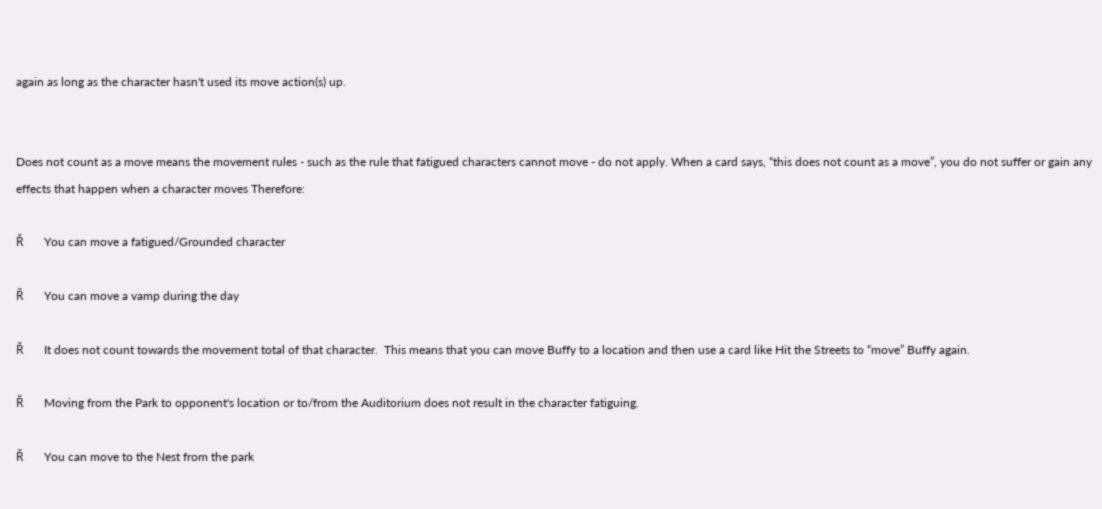again as long as the character hasn't used its move action(s) up.


Does not count as a move means the movement rules - such as the rule that fatigued characters cannot move - do not apply. When a card says, “this does not count as a move”, you do not suffer or gain any effects that happen when a character moves Therefore:

Ř       You can move a fatigued/Grounded character

Ř       You can move a vamp during the day

Ř       It does not count towards the movement total of that character.  This means that you can move Buffy to a location and then use a card like Hit the Streets to “move” Buffy again.

Ř       Moving from the Park to opponent's location or to/from the Auditorium does not result in the character fatiguing.

Ř       You can move to the Nest from the park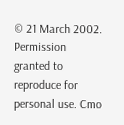© 21 March 2002. Permission granted to reproduce for personal use. Cmo